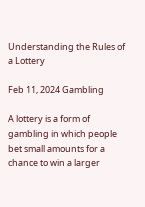Understanding the Rules of a Lottery

Feb 11, 2024 Gambling

A lottery is a form of gambling in which people bet small amounts for a chance to win a larger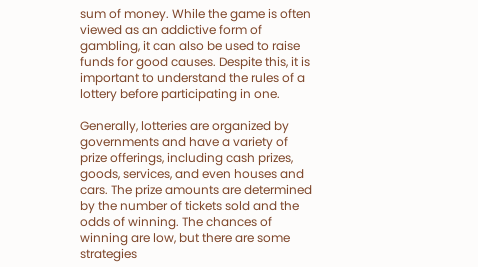sum of money. While the game is often viewed as an addictive form of gambling, it can also be used to raise funds for good causes. Despite this, it is important to understand the rules of a lottery before participating in one.

Generally, lotteries are organized by governments and have a variety of prize offerings, including cash prizes, goods, services, and even houses and cars. The prize amounts are determined by the number of tickets sold and the odds of winning. The chances of winning are low, but there are some strategies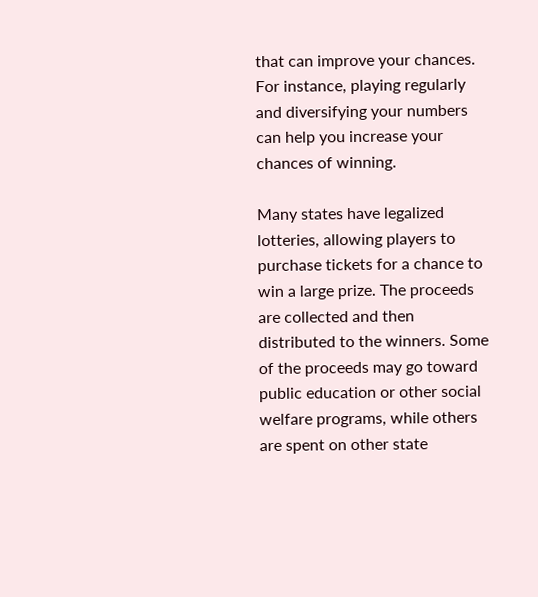that can improve your chances. For instance, playing regularly and diversifying your numbers can help you increase your chances of winning.

Many states have legalized lotteries, allowing players to purchase tickets for a chance to win a large prize. The proceeds are collected and then distributed to the winners. Some of the proceeds may go toward public education or other social welfare programs, while others are spent on other state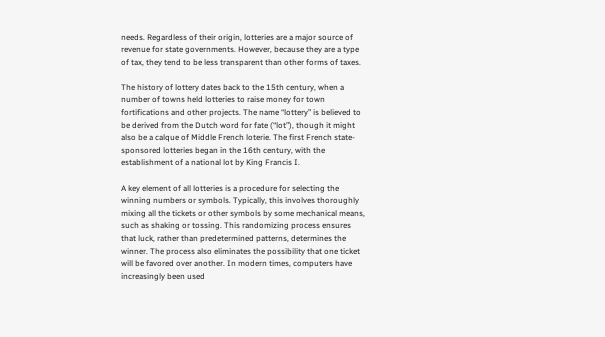needs. Regardless of their origin, lotteries are a major source of revenue for state governments. However, because they are a type of tax, they tend to be less transparent than other forms of taxes.

The history of lottery dates back to the 15th century, when a number of towns held lotteries to raise money for town fortifications and other projects. The name “lottery” is believed to be derived from the Dutch word for fate (“lot”), though it might also be a calque of Middle French loterie. The first French state-sponsored lotteries began in the 16th century, with the establishment of a national lot by King Francis I.

A key element of all lotteries is a procedure for selecting the winning numbers or symbols. Typically, this involves thoroughly mixing all the tickets or other symbols by some mechanical means, such as shaking or tossing. This randomizing process ensures that luck, rather than predetermined patterns, determines the winner. The process also eliminates the possibility that one ticket will be favored over another. In modern times, computers have increasingly been used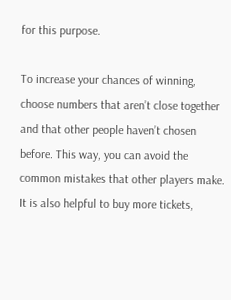for this purpose.

To increase your chances of winning, choose numbers that aren’t close together and that other people haven’t chosen before. This way, you can avoid the common mistakes that other players make. It is also helpful to buy more tickets,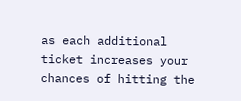as each additional ticket increases your chances of hitting the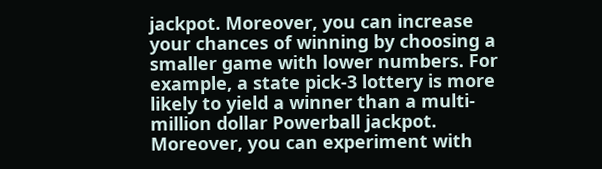jackpot. Moreover, you can increase your chances of winning by choosing a smaller game with lower numbers. For example, a state pick-3 lottery is more likely to yield a winner than a multi-million dollar Powerball jackpot. Moreover, you can experiment with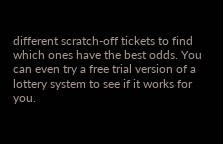different scratch-off tickets to find which ones have the best odds. You can even try a free trial version of a lottery system to see if it works for you.